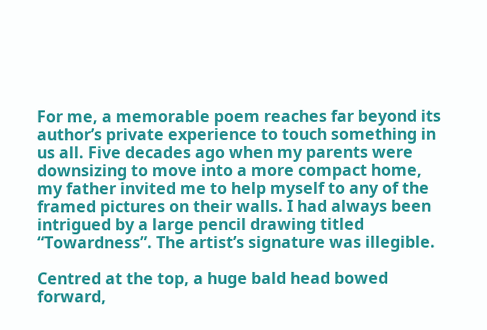For me, a memorable poem reaches far beyond its author’s private experience to touch something in us all. Five decades ago when my parents were downsizing to move into a more compact home, my father invited me to help myself to any of the framed pictures on their walls. I had always been intrigued by a large pencil drawing titled “Towardness”. The artist’s signature was illegible.

Centred at the top, a huge bald head bowed forward,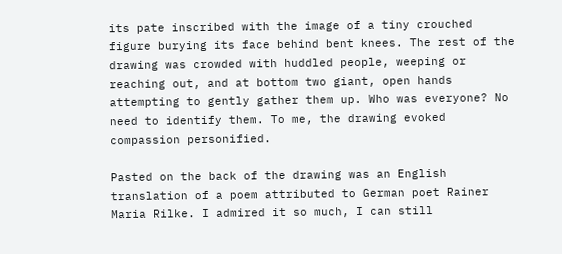its pate inscribed with the image of a tiny crouched figure burying its face behind bent knees. The rest of the drawing was crowded with huddled people, weeping or reaching out, and at bottom two giant, open hands attempting to gently gather them up. Who was everyone? No need to identify them. To me, the drawing evoked compassion personified.

Pasted on the back of the drawing was an English translation of a poem attributed to German poet Rainer Maria Rilke. I admired it so much, I can still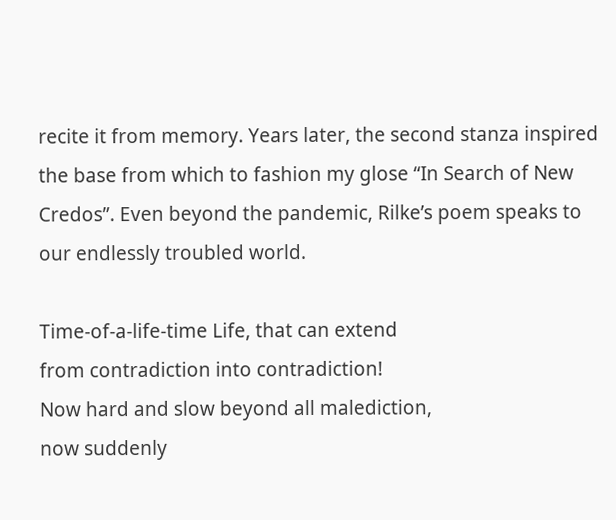recite it from memory. Years later, the second stanza inspired the base from which to fashion my glose “In Search of New Credos”. Even beyond the pandemic, Rilke’s poem speaks to our endlessly troubled world.

Time-of-a-life-time Life, that can extend
from contradiction into contradiction!
Now hard and slow beyond all malediction,
now suddenly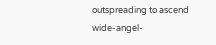outspreading to ascend
wide-angel-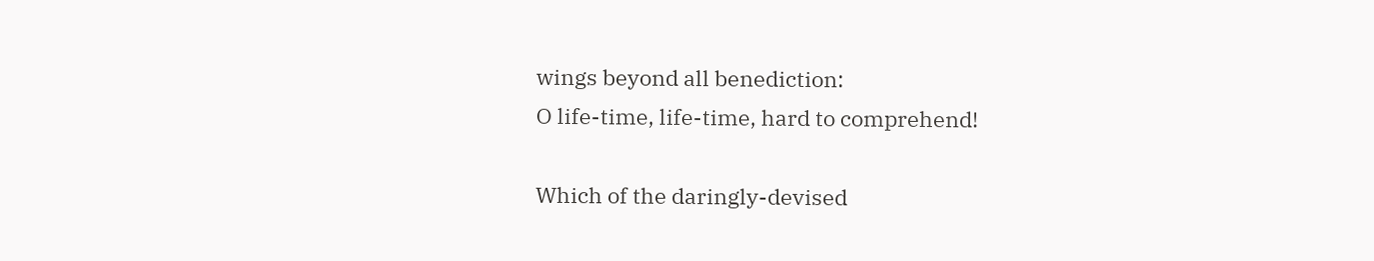wings beyond all benediction:
O life-time, life-time, hard to comprehend!

Which of the daringly-devised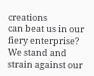creations
can beat us in our fiery enterprise?
We stand and strain against our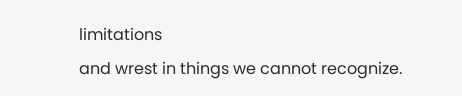limitations
and wrest in things we cannot recognize.